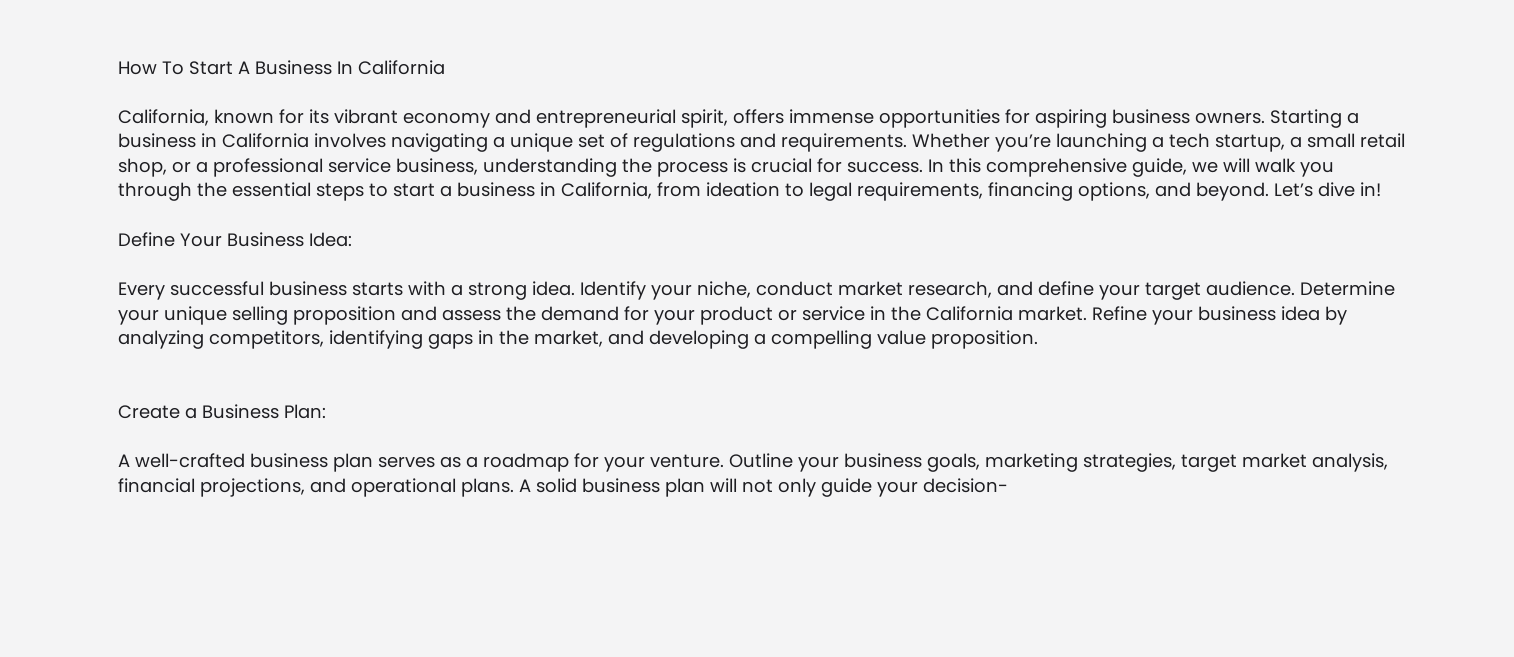How To Start A Business In California

California, known for its vibrant economy and entrepreneurial spirit, offers immense opportunities for aspiring business owners. Starting a business in California involves navigating a unique set of regulations and requirements. Whether you’re launching a tech startup, a small retail shop, or a professional service business, understanding the process is crucial for success. In this comprehensive guide, we will walk you through the essential steps to start a business in California, from ideation to legal requirements, financing options, and beyond. Let’s dive in!

Define Your Business Idea:

Every successful business starts with a strong idea. Identify your niche, conduct market research, and define your target audience. Determine your unique selling proposition and assess the demand for your product or service in the California market. Refine your business idea by analyzing competitors, identifying gaps in the market, and developing a compelling value proposition.


Create a Business Plan:

A well-crafted business plan serves as a roadmap for your venture. Outline your business goals, marketing strategies, target market analysis, financial projections, and operational plans. A solid business plan will not only guide your decision-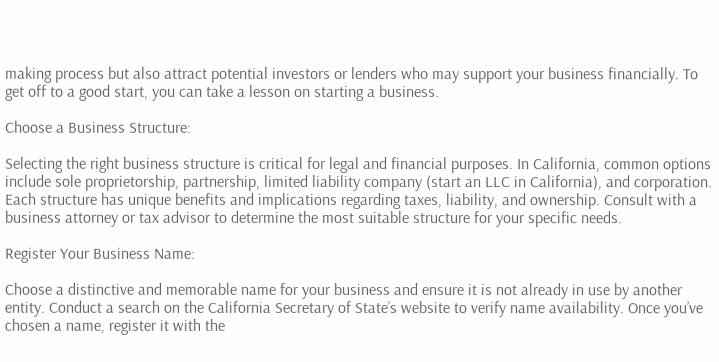making process but also attract potential investors or lenders who may support your business financially. To get off to a good start, you can take a lesson on starting a business.

Choose a Business Structure:

Selecting the right business structure is critical for legal and financial purposes. In California, common options include sole proprietorship, partnership, limited liability company (start an LLC in California), and corporation. Each structure has unique benefits and implications regarding taxes, liability, and ownership. Consult with a business attorney or tax advisor to determine the most suitable structure for your specific needs.

Register Your Business Name:

Choose a distinctive and memorable name for your business and ensure it is not already in use by another entity. Conduct a search on the California Secretary of State’s website to verify name availability. Once you’ve chosen a name, register it with the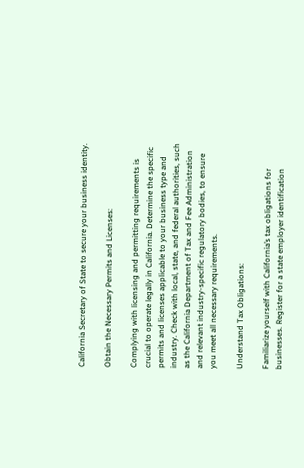California Secretary of State to secure your business identity.

Obtain the Necessary Permits and Licenses:

Complying with licensing and permitting requirements is crucial to operate legally in California. Determine the specific permits and licenses applicable to your business type and industry. Check with local, state, and federal authorities, such as the California Department of Tax and Fee Administration and relevant industry-specific regulatory bodies, to ensure you meet all necessary requirements.

Understand Tax Obligations:

Familiarize yourself with California’s tax obligations for businesses. Register for a state employer identification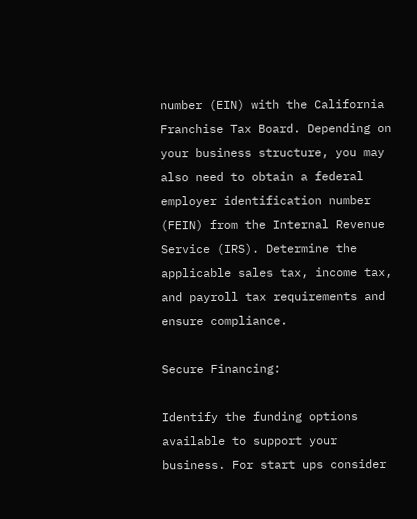number (EIN) with the California Franchise Tax Board. Depending on your business structure, you may also need to obtain a federal employer identification number (FEIN) from the Internal Revenue Service (IRS). Determine the applicable sales tax, income tax, and payroll tax requirements and ensure compliance.

Secure Financing:

Identify the funding options available to support your business. For start ups consider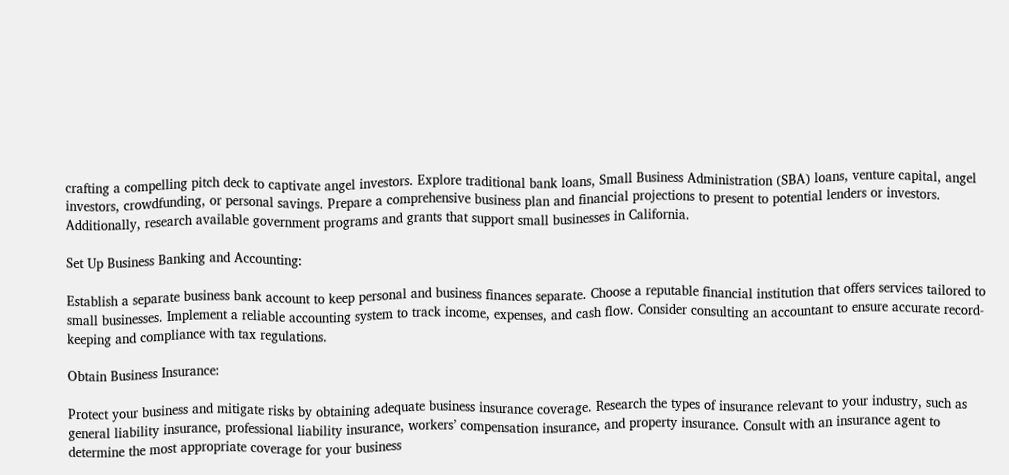crafting a compelling pitch deck to captivate angel investors. Explore traditional bank loans, Small Business Administration (SBA) loans, venture capital, angel investors, crowdfunding, or personal savings. Prepare a comprehensive business plan and financial projections to present to potential lenders or investors. Additionally, research available government programs and grants that support small businesses in California.

Set Up Business Banking and Accounting:

Establish a separate business bank account to keep personal and business finances separate. Choose a reputable financial institution that offers services tailored to small businesses. Implement a reliable accounting system to track income, expenses, and cash flow. Consider consulting an accountant to ensure accurate record-keeping and compliance with tax regulations.

Obtain Business Insurance:

Protect your business and mitigate risks by obtaining adequate business insurance coverage. Research the types of insurance relevant to your industry, such as general liability insurance, professional liability insurance, workers’ compensation insurance, and property insurance. Consult with an insurance agent to determine the most appropriate coverage for your business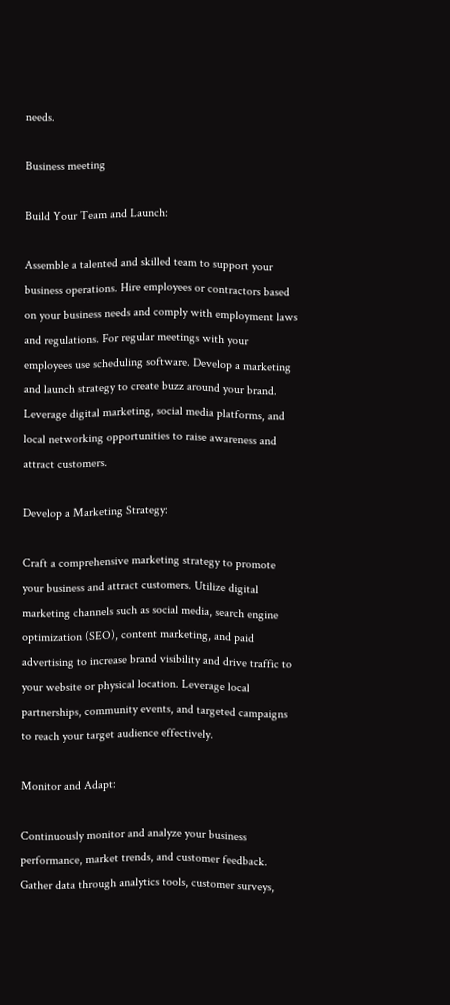needs.

Business meeting

Build Your Team and Launch:

Assemble a talented and skilled team to support your business operations. Hire employees or contractors based on your business needs and comply with employment laws and regulations. For regular meetings with your employees use scheduling software. Develop a marketing and launch strategy to create buzz around your brand. Leverage digital marketing, social media platforms, and local networking opportunities to raise awareness and attract customers.

Develop a Marketing Strategy:

Craft a comprehensive marketing strategy to promote your business and attract customers. Utilize digital marketing channels such as social media, search engine optimization (SEO), content marketing, and paid advertising to increase brand visibility and drive traffic to your website or physical location. Leverage local partnerships, community events, and targeted campaigns to reach your target audience effectively.

Monitor and Adapt:

Continuously monitor and analyze your business performance, market trends, and customer feedback. Gather data through analytics tools, customer surveys,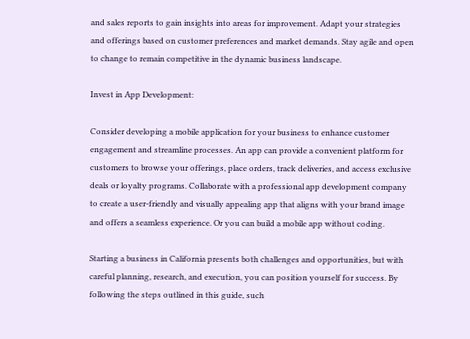and sales reports to gain insights into areas for improvement. Adapt your strategies and offerings based on customer preferences and market demands. Stay agile and open to change to remain competitive in the dynamic business landscape.

Invest in App Development:

Consider developing a mobile application for your business to enhance customer engagement and streamline processes. An app can provide a convenient platform for customers to browse your offerings, place orders, track deliveries, and access exclusive deals or loyalty programs. Collaborate with a professional app development company to create a user-friendly and visually appealing app that aligns with your brand image and offers a seamless experience. Or you can build a mobile app without coding.

Starting a business in California presents both challenges and opportunities, but with careful planning, research, and execution, you can position yourself for success. By following the steps outlined in this guide, such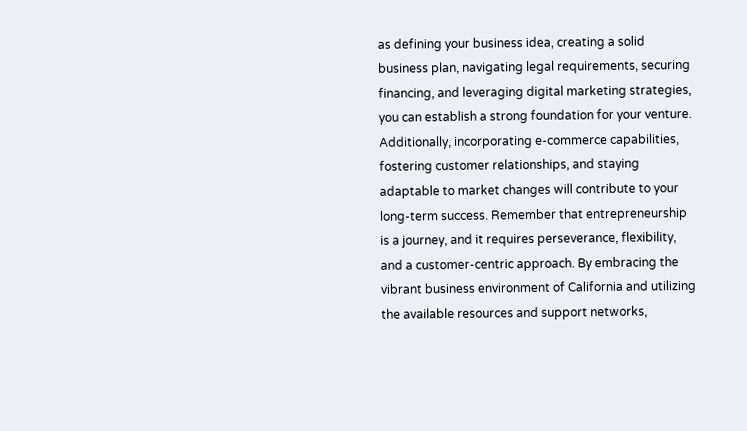as defining your business idea, creating a solid business plan, navigating legal requirements, securing financing, and leveraging digital marketing strategies, you can establish a strong foundation for your venture. Additionally, incorporating e-commerce capabilities, fostering customer relationships, and staying adaptable to market changes will contribute to your long-term success. Remember that entrepreneurship is a journey, and it requires perseverance, flexibility, and a customer-centric approach. By embracing the vibrant business environment of California and utilizing the available resources and support networks,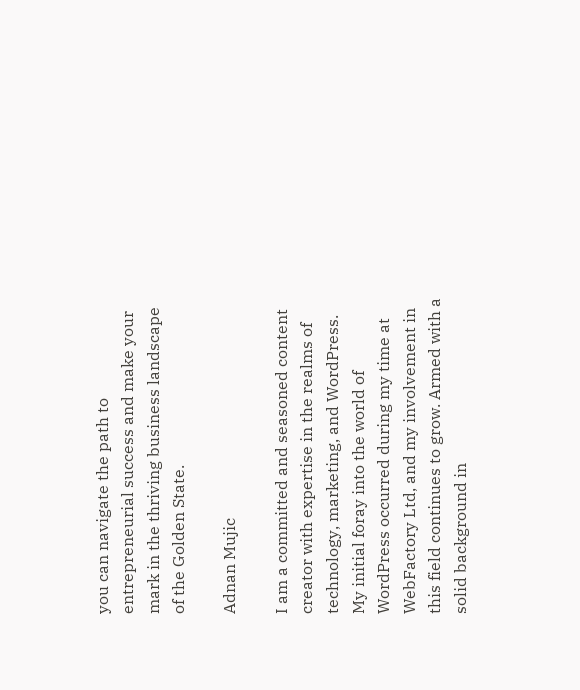you can navigate the path to entrepreneurial success and make your mark in the thriving business landscape of the Golden State.

Adnan Mujic

I am a committed and seasoned content creator with expertise in the realms of technology, marketing, and WordPress. My initial foray into the world of WordPress occurred during my time at WebFactory Ltd, and my involvement in this field continues to grow. Armed with a solid background in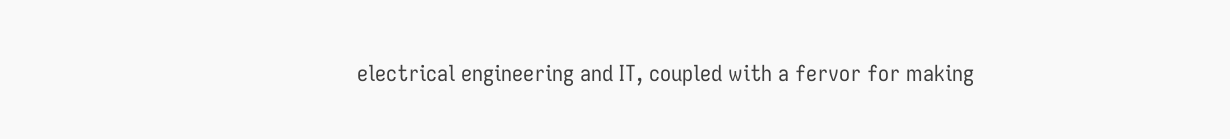electrical engineering and IT, coupled with a fervor for making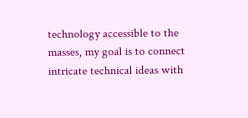technology accessible to the masses, my goal is to connect intricate technical ideas with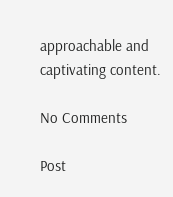approachable and captivating content.

No Comments

Post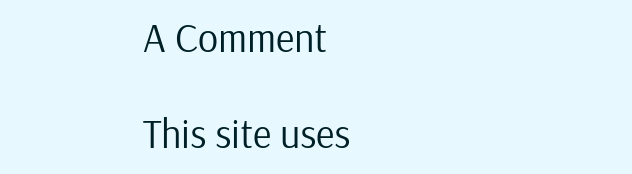A Comment

This site uses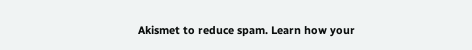Akismet to reduce spam. Learn how your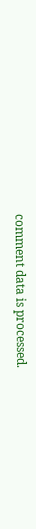comment data is processed.